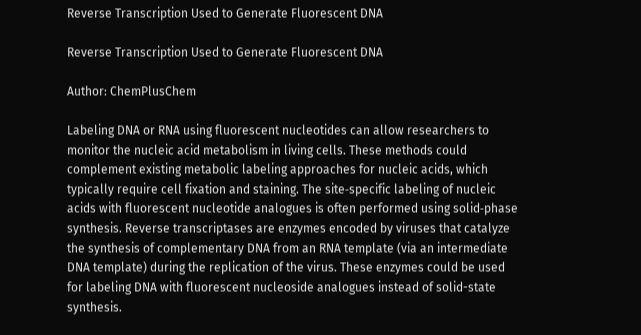Reverse Transcription Used to Generate Fluorescent DNA

Reverse Transcription Used to Generate Fluorescent DNA

Author: ChemPlusChem

Labeling DNA or RNA using fluorescent nucleotides can allow researchers to monitor the nucleic acid metabolism in living cells. These methods could complement existing metabolic labeling approaches for nucleic acids, which typically require cell fixation and staining. The site‐specific labeling of nucleic acids with fluorescent nucleotide analogues is often performed using solid‐phase synthesis. Reverse transcriptases are enzymes encoded by viruses that catalyze the synthesis of complementary DNA from an RNA template (via an intermediate DNA template) during the replication of the virus. These enzymes could be used for labeling DNA with fluorescent nucleoside analogues instead of solid-state synthesis.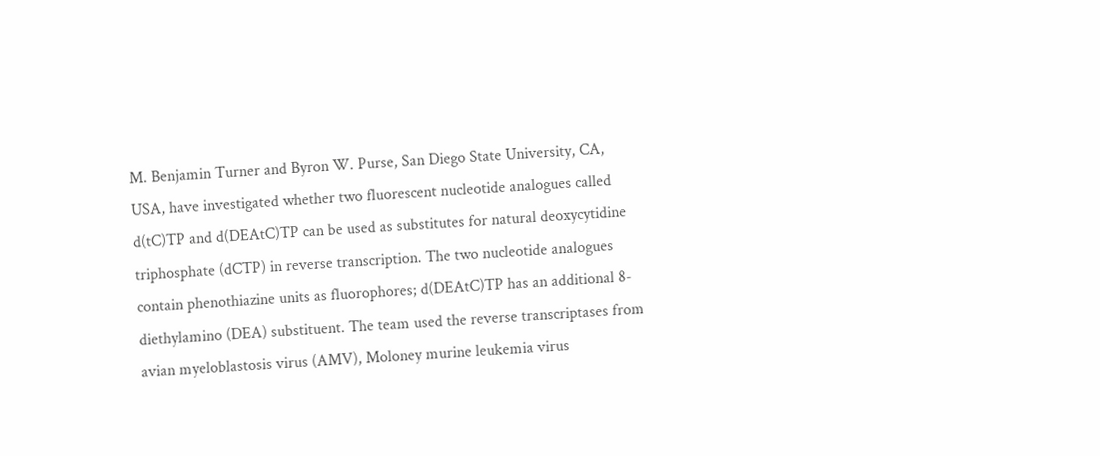M. Benjamin Turner and Byron W. Purse, San Diego State University, CA, USA, have investigated whether two fluorescent nucleotide analogues called d(tC)TP and d(DEAtC)TP can be used as substitutes for natural deoxycytidine triphosphate (dCTP) in reverse transcription. The two nucleotide analogues contain phenothiazine units as fluorophores; d(DEAtC)TP has an additional 8‐diethylamino (DEA) substituent. The team used the reverse transcriptases from avian myeloblastosis virus (AMV), Moloney murine leukemia virus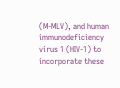(M-MLV), and human immunodeficiency virus 1 (HIV-1) to incorporate these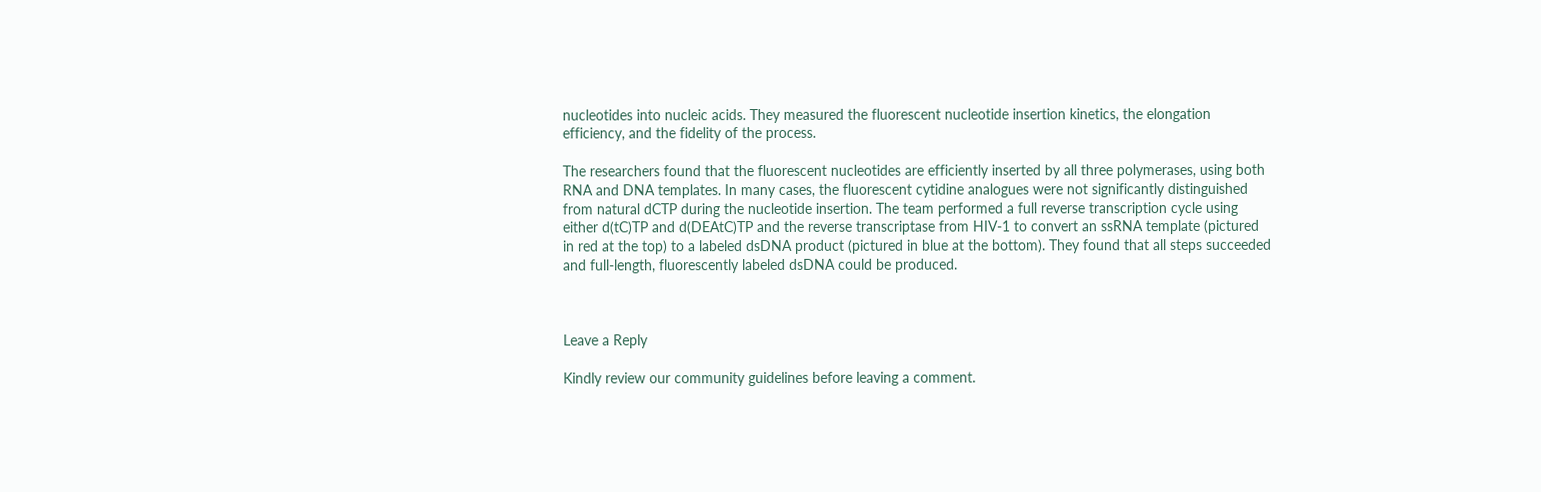nucleotides into nucleic acids. They measured the fluorescent nucleotide insertion kinetics, the elongation efficiency, and the fidelity of the process.

The researchers found that the fluorescent nucleotides are efficiently inserted by all three polymerases, using both RNA and DNA templates. In many cases, the fluorescent cytidine analogues were not significantly distinguished from natural dCTP during the nucleotide insertion. The team performed a full reverse transcription cycle using either d(tC)TP and d(DEAtC)TP and the reverse transcriptase from HIV-1 to convert an ssRNA template (pictured in red at the top) to a labeled dsDNA product (pictured in blue at the bottom). They found that all steps succeeded and full‐length, fluorescently labeled dsDNA could be produced.



Leave a Reply

Kindly review our community guidelines before leaving a comment.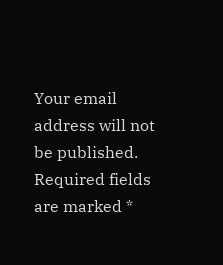Your email address will not be published. Required fields are marked *